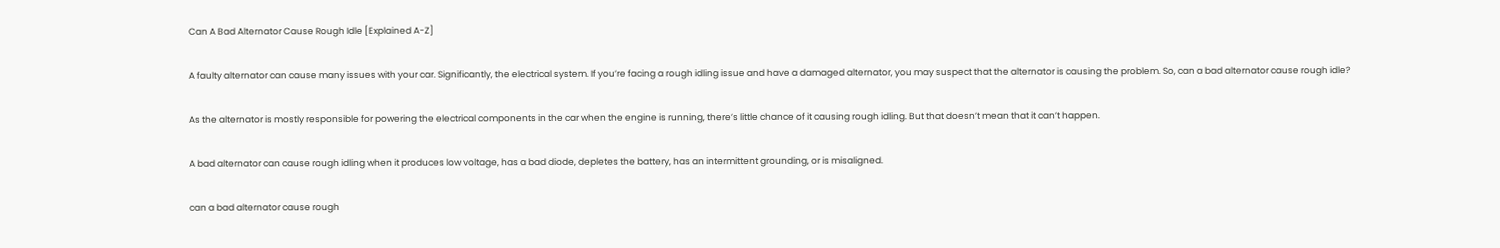Can A Bad Alternator Cause Rough Idle [Explained A-Z]

A faulty alternator can cause many issues with your car. Significantly, the electrical system. If you’re facing a rough idling issue and have a damaged alternator, you may suspect that the alternator is causing the problem. So, can a bad alternator cause rough idle?

As the alternator is mostly responsible for powering the electrical components in the car when the engine is running, there’s little chance of it causing rough idling. But that doesn’t mean that it can’t happen.

A bad alternator can cause rough idling when it produces low voltage, has a bad diode, depletes the battery, has an intermittent grounding, or is misaligned.

can a bad alternator cause rough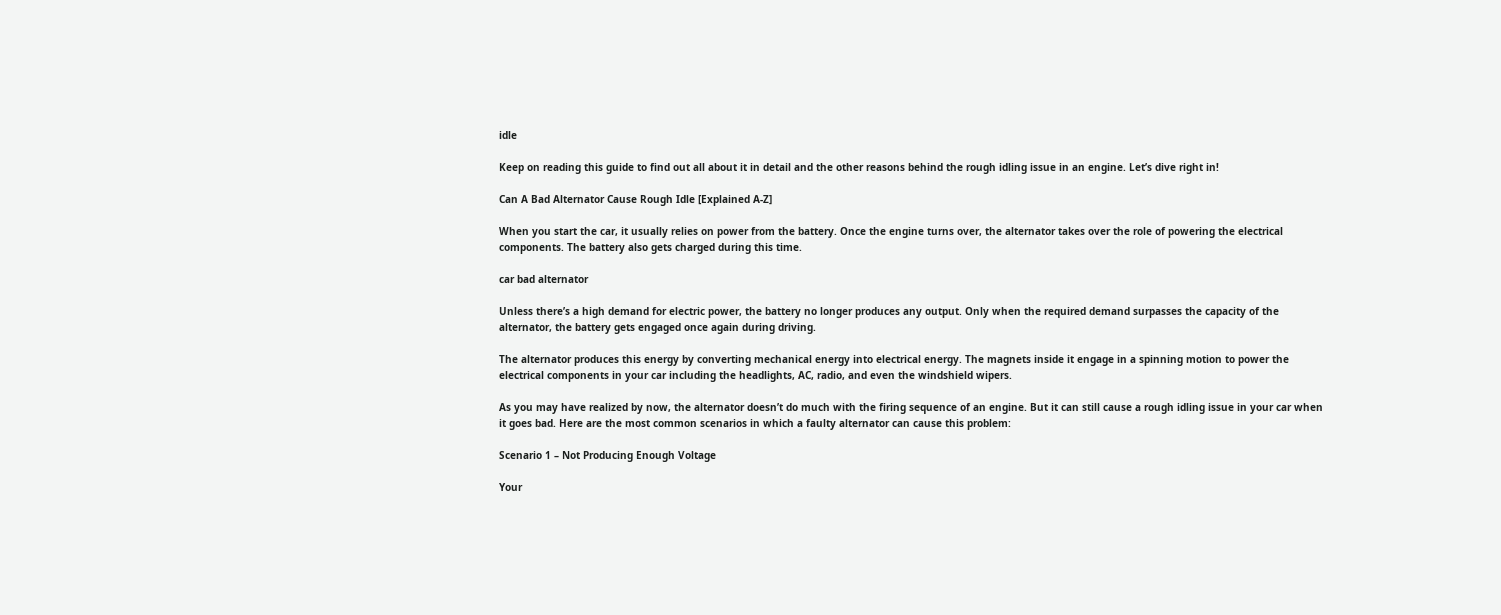idle

Keep on reading this guide to find out all about it in detail and the other reasons behind the rough idling issue in an engine. Let’s dive right in!

Can A Bad Alternator Cause Rough Idle [Explained A-Z]

When you start the car, it usually relies on power from the battery. Once the engine turns over, the alternator takes over the role of powering the electrical components. The battery also gets charged during this time.

car bad alternator

Unless there’s a high demand for electric power, the battery no longer produces any output. Only when the required demand surpasses the capacity of the alternator, the battery gets engaged once again during driving.

The alternator produces this energy by converting mechanical energy into electrical energy. The magnets inside it engage in a spinning motion to power the electrical components in your car including the headlights, AC, radio, and even the windshield wipers.

As you may have realized by now, the alternator doesn’t do much with the firing sequence of an engine. But it can still cause a rough idling issue in your car when it goes bad. Here are the most common scenarios in which a faulty alternator can cause this problem:

Scenario 1 – Not Producing Enough Voltage

Your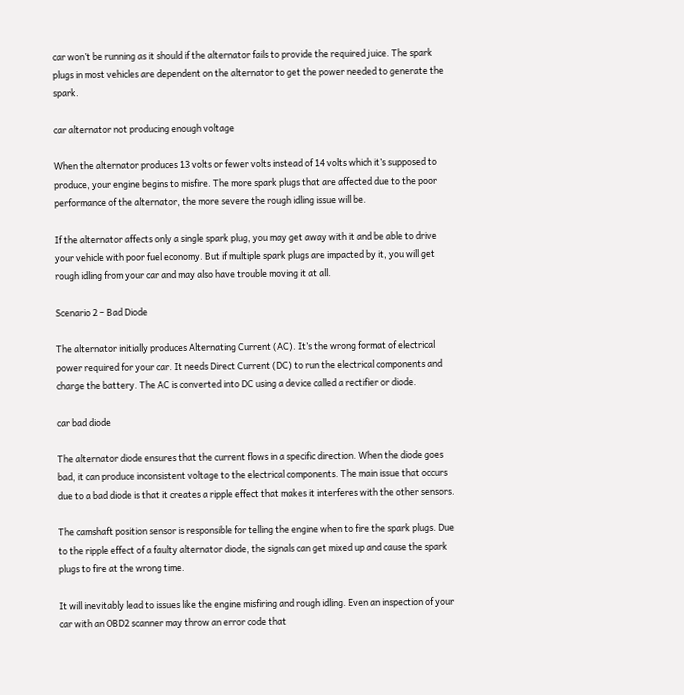car won’t be running as it should if the alternator fails to provide the required juice. The spark plugs in most vehicles are dependent on the alternator to get the power needed to generate the spark.

car alternator not producing enough voltage

When the alternator produces 13 volts or fewer volts instead of 14 volts which it’s supposed to produce, your engine begins to misfire. The more spark plugs that are affected due to the poor performance of the alternator, the more severe the rough idling issue will be.

If the alternator affects only a single spark plug, you may get away with it and be able to drive your vehicle with poor fuel economy. But if multiple spark plugs are impacted by it, you will get rough idling from your car and may also have trouble moving it at all.

Scenario 2 – Bad Diode

The alternator initially produces Alternating Current (AC). It’s the wrong format of electrical power required for your car. It needs Direct Current (DC) to run the electrical components and charge the battery. The AC is converted into DC using a device called a rectifier or diode.

car bad diode

The alternator diode ensures that the current flows in a specific direction. When the diode goes bad, it can produce inconsistent voltage to the electrical components. The main issue that occurs due to a bad diode is that it creates a ripple effect that makes it interferes with the other sensors.

The camshaft position sensor is responsible for telling the engine when to fire the spark plugs. Due to the ripple effect of a faulty alternator diode, the signals can get mixed up and cause the spark plugs to fire at the wrong time.

It will inevitably lead to issues like the engine misfiring and rough idling. Even an inspection of your car with an OBD2 scanner may throw an error code that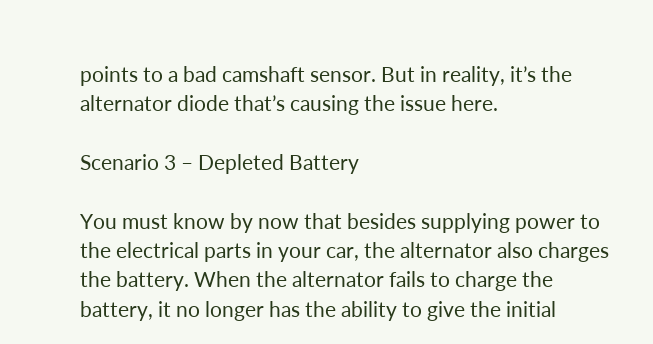points to a bad camshaft sensor. But in reality, it’s the alternator diode that’s causing the issue here.

Scenario 3 – Depleted Battery

You must know by now that besides supplying power to the electrical parts in your car, the alternator also charges the battery. When the alternator fails to charge the battery, it no longer has the ability to give the initial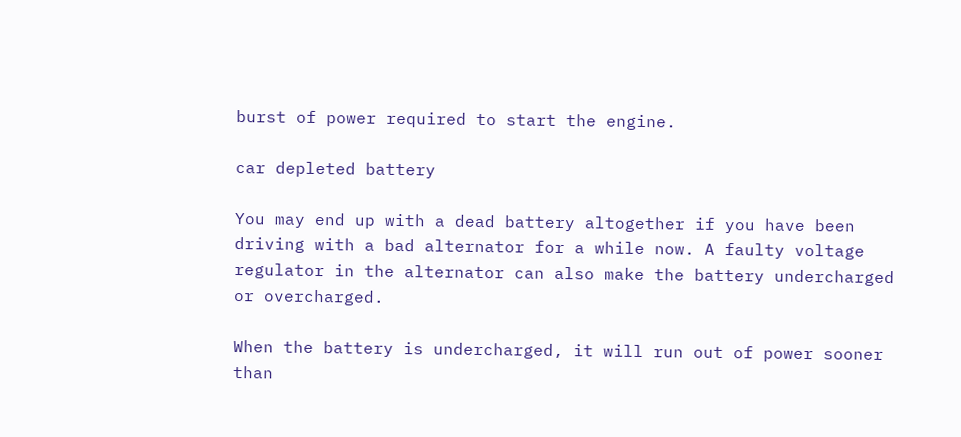burst of power required to start the engine.

car depleted battery

You may end up with a dead battery altogether if you have been driving with a bad alternator for a while now. A faulty voltage regulator in the alternator can also make the battery undercharged or overcharged.

When the battery is undercharged, it will run out of power sooner than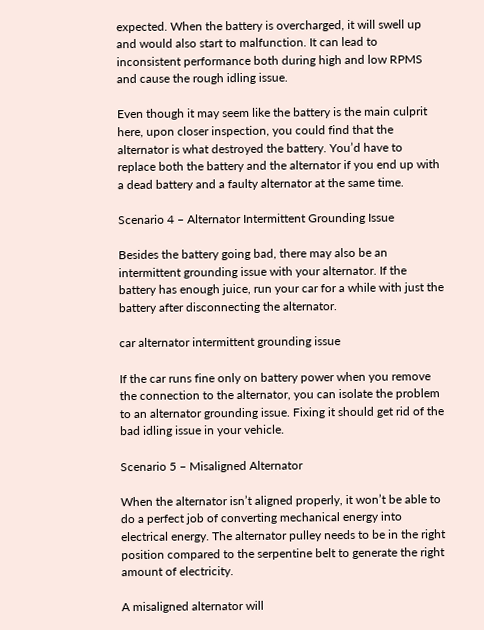expected. When the battery is overcharged, it will swell up and would also start to malfunction. It can lead to inconsistent performance both during high and low RPMS and cause the rough idling issue.

Even though it may seem like the battery is the main culprit here, upon closer inspection, you could find that the alternator is what destroyed the battery. You’d have to replace both the battery and the alternator if you end up with a dead battery and a faulty alternator at the same time.

Scenario 4 – Alternator Intermittent Grounding Issue

Besides the battery going bad, there may also be an intermittent grounding issue with your alternator. If the battery has enough juice, run your car for a while with just the battery after disconnecting the alternator.

car alternator intermittent grounding issue

If the car runs fine only on battery power when you remove the connection to the alternator, you can isolate the problem to an alternator grounding issue. Fixing it should get rid of the bad idling issue in your vehicle.

Scenario 5 – Misaligned Alternator

When the alternator isn’t aligned properly, it won’t be able to do a perfect job of converting mechanical energy into electrical energy. The alternator pulley needs to be in the right position compared to the serpentine belt to generate the right amount of electricity.

A misaligned alternator will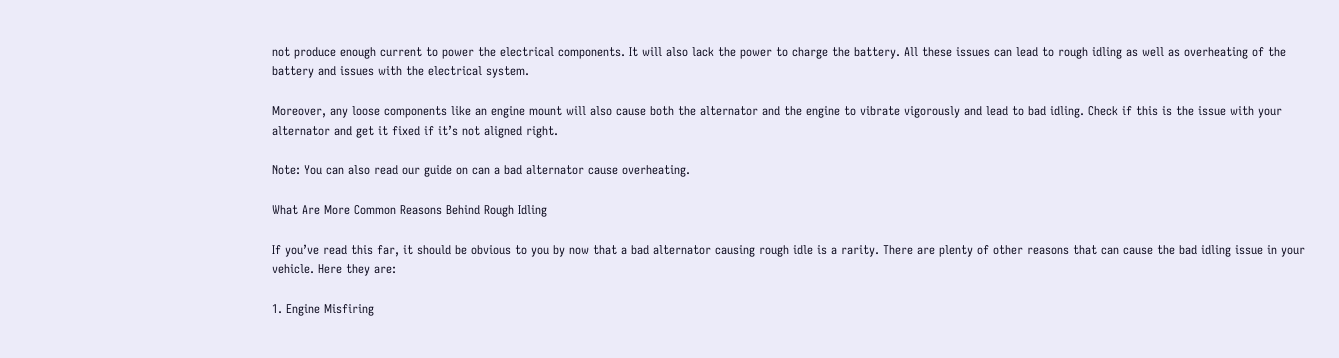not produce enough current to power the electrical components. It will also lack the power to charge the battery. All these issues can lead to rough idling as well as overheating of the battery and issues with the electrical system.

Moreover, any loose components like an engine mount will also cause both the alternator and the engine to vibrate vigorously and lead to bad idling. Check if this is the issue with your alternator and get it fixed if it’s not aligned right.

Note: You can also read our guide on can a bad alternator cause overheating.

What Are More Common Reasons Behind Rough Idling

If you’ve read this far, it should be obvious to you by now that a bad alternator causing rough idle is a rarity. There are plenty of other reasons that can cause the bad idling issue in your vehicle. Here they are:

1. Engine Misfiring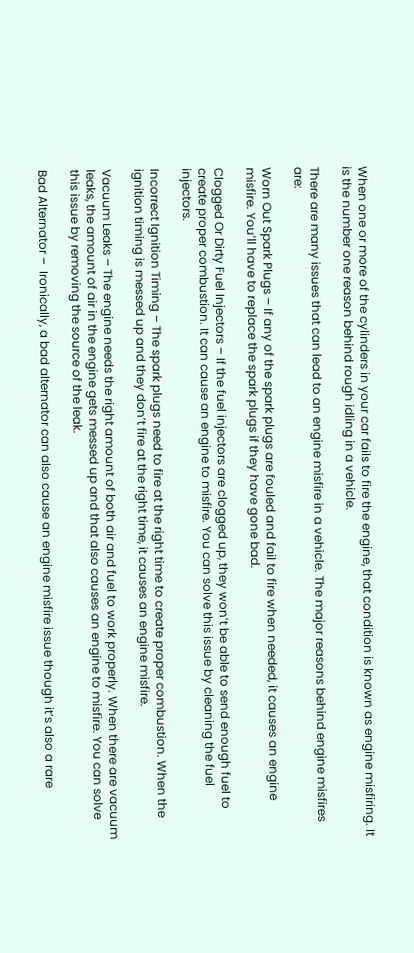When one or more of the cylinders in your car fails to fire the engine, that condition is known as engine misfiring. It is the number one reason behind rough idling in a vehicle.

There are many issues that can lead to an engine misfire in a vehicle. The major reasons behind engine misfires are:

Worn Out Spark Plugs – If any of the spark plugs are fouled and fail to fire when needed, it causes an engine misfire. You’ll have to replace the spark plugs if they have gone bad.

Clogged Or Dirty Fuel Injectors – If the fuel injectors are clogged up, they won’t be able to send enough fuel to create proper combustion. It can cause an engine to misfire. You can solve this issue by cleaning the fuel injectors.

Incorrect Ignition Timing – The spark plugs need to fire at the right time to create proper combustion. When the ignition timing is messed up and they don’t fire at the right time, it causes an engine misfire.

Vacuum Leaks – The engine needs the right amount of both air and fuel to work properly. When there are vacuum leaks, the amount of air in the engine gets messed up and that also causes an engine to misfire. You can solve this issue by removing the source of the leak.

Bad Alternator –  Ironically, a bad alternator can also cause an engine misfire issue though it’s also a rare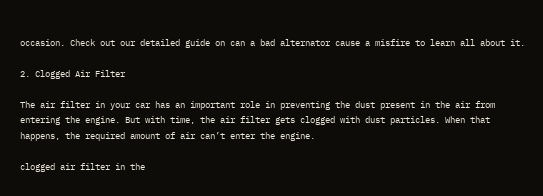occasion. Check out our detailed guide on can a bad alternator cause a misfire to learn all about it.

2. Clogged Air Filter

The air filter in your car has an important role in preventing the dust present in the air from entering the engine. But with time, the air filter gets clogged with dust particles. When that happens, the required amount of air can’t enter the engine.

clogged air filter in the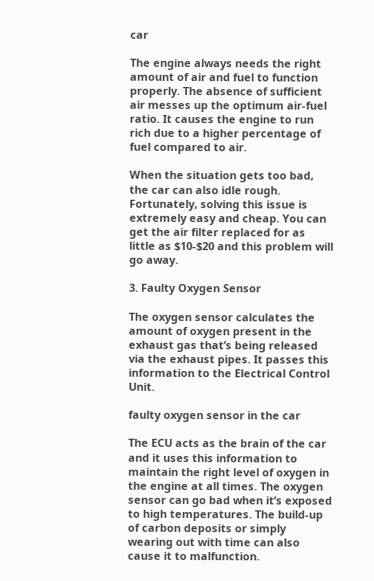car

The engine always needs the right amount of air and fuel to function properly. The absence of sufficient air messes up the optimum air-fuel ratio. It causes the engine to run rich due to a higher percentage of fuel compared to air.

When the situation gets too bad, the car can also idle rough. Fortunately, solving this issue is extremely easy and cheap. You can get the air filter replaced for as little as $10-$20 and this problem will go away.

3. Faulty Oxygen Sensor

The oxygen sensor calculates the amount of oxygen present in the exhaust gas that’s being released via the exhaust pipes. It passes this information to the Electrical Control Unit.

faulty oxygen sensor in the car

The ECU acts as the brain of the car and it uses this information to maintain the right level of oxygen in the engine at all times. The oxygen sensor can go bad when it’s exposed to high temperatures. The build-up of carbon deposits or simply wearing out with time can also cause it to malfunction.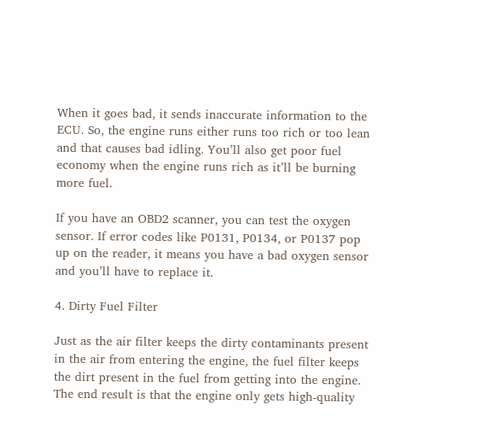When it goes bad, it sends inaccurate information to the ECU. So, the engine runs either runs too rich or too lean and that causes bad idling. You’ll also get poor fuel economy when the engine runs rich as it’ll be burning more fuel.

If you have an OBD2 scanner, you can test the oxygen sensor. If error codes like P0131, P0134, or P0137 pop up on the reader, it means you have a bad oxygen sensor and you’ll have to replace it.

4. Dirty Fuel Filter

Just as the air filter keeps the dirty contaminants present in the air from entering the engine, the fuel filter keeps the dirt present in the fuel from getting into the engine. The end result is that the engine only gets high-quality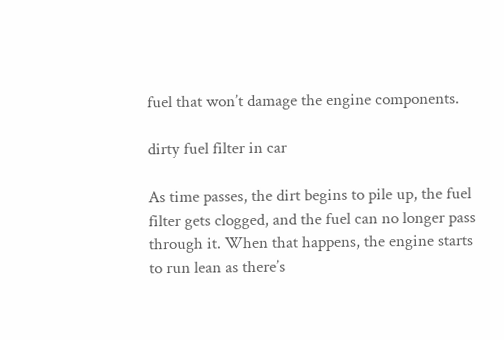fuel that won’t damage the engine components.

dirty fuel filter in car

As time passes, the dirt begins to pile up, the fuel filter gets clogged, and the fuel can no longer pass through it. When that happens, the engine starts to run lean as there’s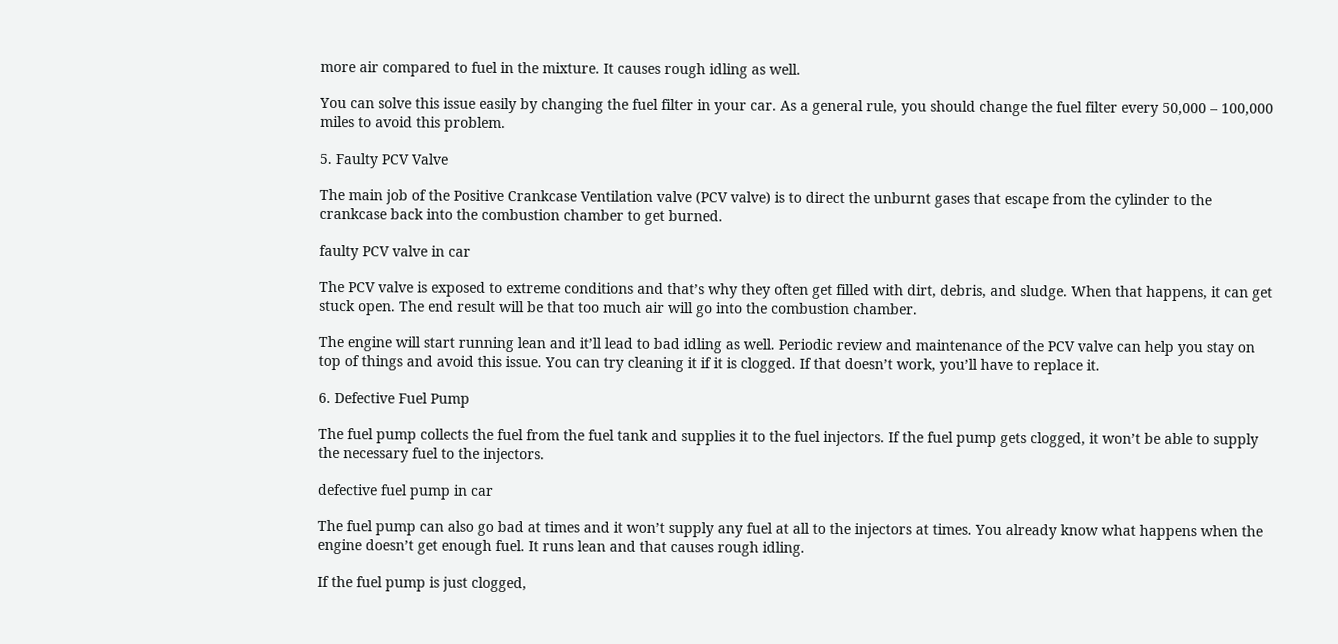more air compared to fuel in the mixture. It causes rough idling as well.

You can solve this issue easily by changing the fuel filter in your car. As a general rule, you should change the fuel filter every 50,000 – 100,000 miles to avoid this problem.

5. Faulty PCV Valve

The main job of the Positive Crankcase Ventilation valve (PCV valve) is to direct the unburnt gases that escape from the cylinder to the crankcase back into the combustion chamber to get burned.

faulty PCV valve in car

The PCV valve is exposed to extreme conditions and that’s why they often get filled with dirt, debris, and sludge. When that happens, it can get stuck open. The end result will be that too much air will go into the combustion chamber.

The engine will start running lean and it’ll lead to bad idling as well. Periodic review and maintenance of the PCV valve can help you stay on top of things and avoid this issue. You can try cleaning it if it is clogged. If that doesn’t work, you’ll have to replace it.

6. Defective Fuel Pump

The fuel pump collects the fuel from the fuel tank and supplies it to the fuel injectors. If the fuel pump gets clogged, it won’t be able to supply the necessary fuel to the injectors.

defective fuel pump in car

The fuel pump can also go bad at times and it won’t supply any fuel at all to the injectors at times. You already know what happens when the engine doesn’t get enough fuel. It runs lean and that causes rough idling.

If the fuel pump is just clogged,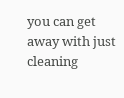you can get away with just cleaning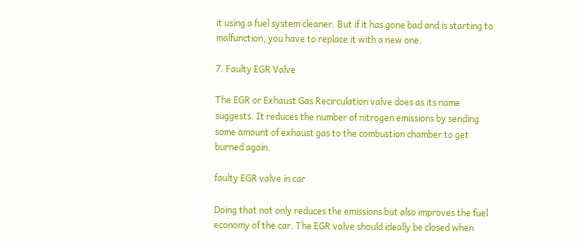it using a fuel system cleaner. But if it has gone bad and is starting to malfunction, you have to replace it with a new one.

7. Faulty EGR Valve

The EGR or Exhaust Gas Recirculation valve does as its name suggests. It reduces the number of nitrogen emissions by sending some amount of exhaust gas to the combustion chamber to get burned again.

faulty EGR valve in car

Doing that not only reduces the emissions but also improves the fuel economy of the car. The EGR valve should ideally be closed when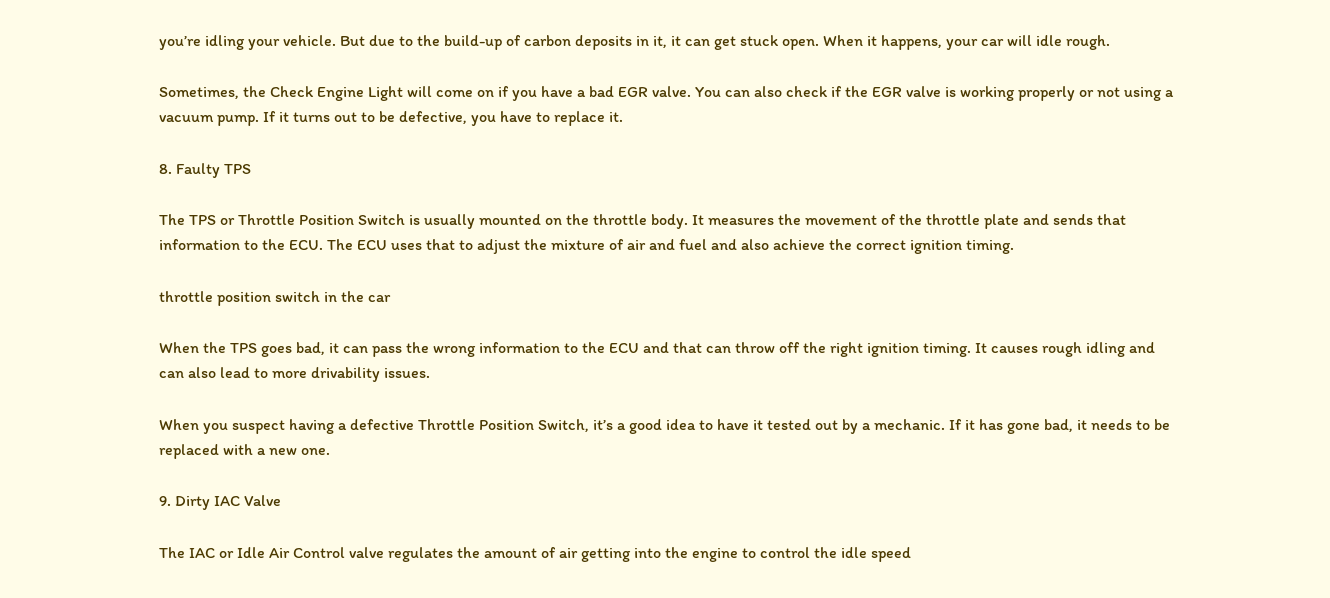you’re idling your vehicle. But due to the build-up of carbon deposits in it, it can get stuck open. When it happens, your car will idle rough.

Sometimes, the Check Engine Light will come on if you have a bad EGR valve. You can also check if the EGR valve is working properly or not using a vacuum pump. If it turns out to be defective, you have to replace it.

8. Faulty TPS

The TPS or Throttle Position Switch is usually mounted on the throttle body. It measures the movement of the throttle plate and sends that information to the ECU. The ECU uses that to adjust the mixture of air and fuel and also achieve the correct ignition timing.

throttle position switch in the car

When the TPS goes bad, it can pass the wrong information to the ECU and that can throw off the right ignition timing. It causes rough idling and can also lead to more drivability issues.

When you suspect having a defective Throttle Position Switch, it’s a good idea to have it tested out by a mechanic. If it has gone bad, it needs to be replaced with a new one.

9. Dirty IAC Valve

The IAC or Idle Air Control valve regulates the amount of air getting into the engine to control the idle speed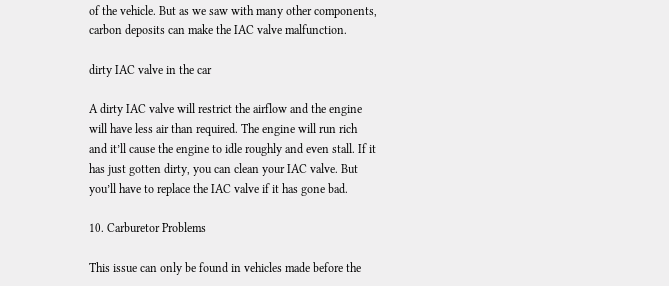of the vehicle. But as we saw with many other components, carbon deposits can make the IAC valve malfunction.

dirty IAC valve in the car

A dirty IAC valve will restrict the airflow and the engine will have less air than required. The engine will run rich and it’ll cause the engine to idle roughly and even stall. If it has just gotten dirty, you can clean your IAC valve. But you’ll have to replace the IAC valve if it has gone bad.

10. Carburetor Problems

This issue can only be found in vehicles made before the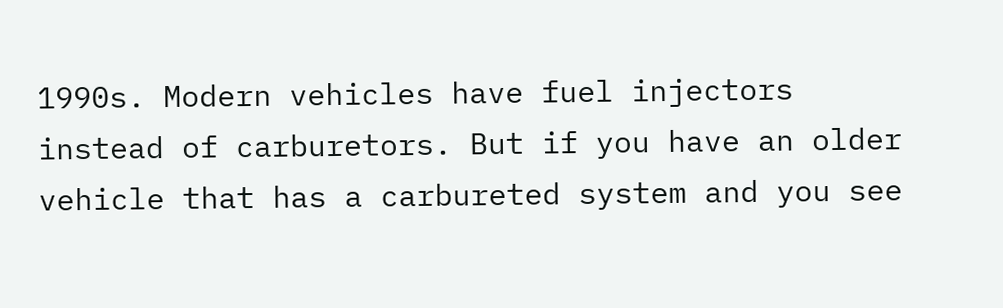1990s. Modern vehicles have fuel injectors instead of carburetors. But if you have an older vehicle that has a carbureted system and you see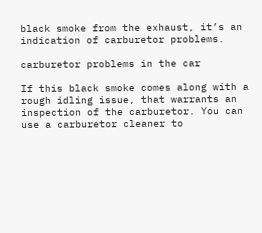black smoke from the exhaust, it’s an indication of carburetor problems.

carburetor problems in the car

If this black smoke comes along with a rough idling issue, that warrants an inspection of the carburetor. You can use a carburetor cleaner to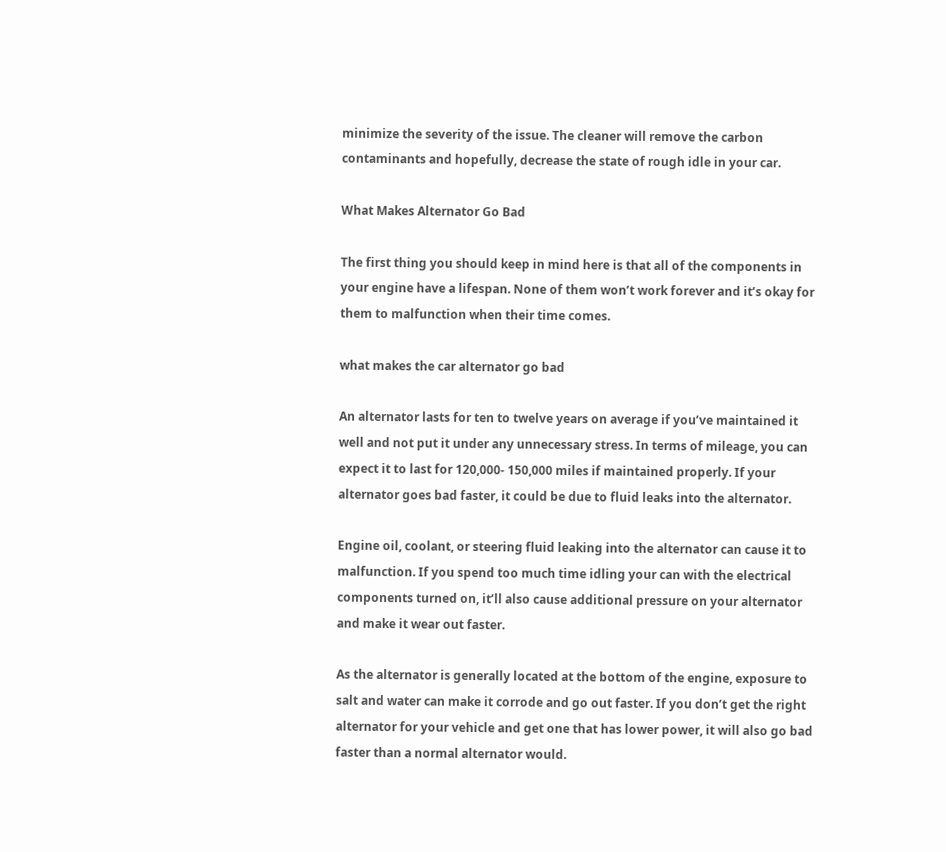minimize the severity of the issue. The cleaner will remove the carbon contaminants and hopefully, decrease the state of rough idle in your car.

What Makes Alternator Go Bad

The first thing you should keep in mind here is that all of the components in your engine have a lifespan. None of them won’t work forever and it’s okay for them to malfunction when their time comes.

what makes the car alternator go bad

An alternator lasts for ten to twelve years on average if you’ve maintained it well and not put it under any unnecessary stress. In terms of mileage, you can expect it to last for 120,000- 150,000 miles if maintained properly. If your alternator goes bad faster, it could be due to fluid leaks into the alternator.

Engine oil, coolant, or steering fluid leaking into the alternator can cause it to malfunction. If you spend too much time idling your can with the electrical components turned on, it’ll also cause additional pressure on your alternator and make it wear out faster.

As the alternator is generally located at the bottom of the engine, exposure to salt and water can make it corrode and go out faster. If you don’t get the right alternator for your vehicle and get one that has lower power, it will also go bad faster than a normal alternator would.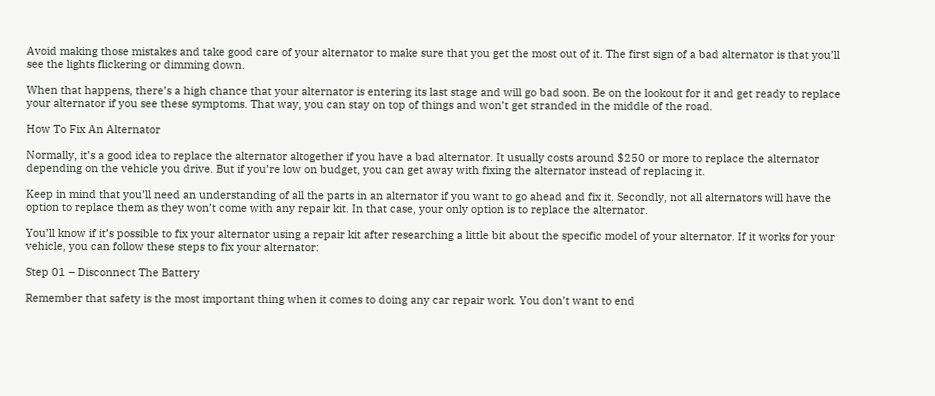Avoid making those mistakes and take good care of your alternator to make sure that you get the most out of it. The first sign of a bad alternator is that you’ll see the lights flickering or dimming down.

When that happens, there’s a high chance that your alternator is entering its last stage and will go bad soon. Be on the lookout for it and get ready to replace your alternator if you see these symptoms. That way, you can stay on top of things and won’t get stranded in the middle of the road.

How To Fix An Alternator

Normally, it’s a good idea to replace the alternator altogether if you have a bad alternator. It usually costs around $250 or more to replace the alternator depending on the vehicle you drive. But if you’re low on budget, you can get away with fixing the alternator instead of replacing it.

Keep in mind that you’ll need an understanding of all the parts in an alternator if you want to go ahead and fix it. Secondly, not all alternators will have the option to replace them as they won’t come with any repair kit. In that case, your only option is to replace the alternator.

You’ll know if it’s possible to fix your alternator using a repair kit after researching a little bit about the specific model of your alternator. If it works for your vehicle, you can follow these steps to fix your alternator:

Step 01 – Disconnect The Battery

Remember that safety is the most important thing when it comes to doing any car repair work. You don’t want to end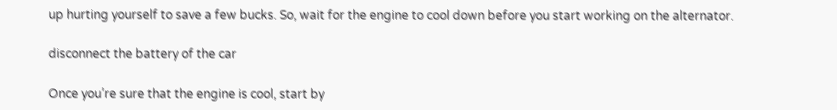up hurting yourself to save a few bucks. So, wait for the engine to cool down before you start working on the alternator.

disconnect the battery of the car

Once you’re sure that the engine is cool, start by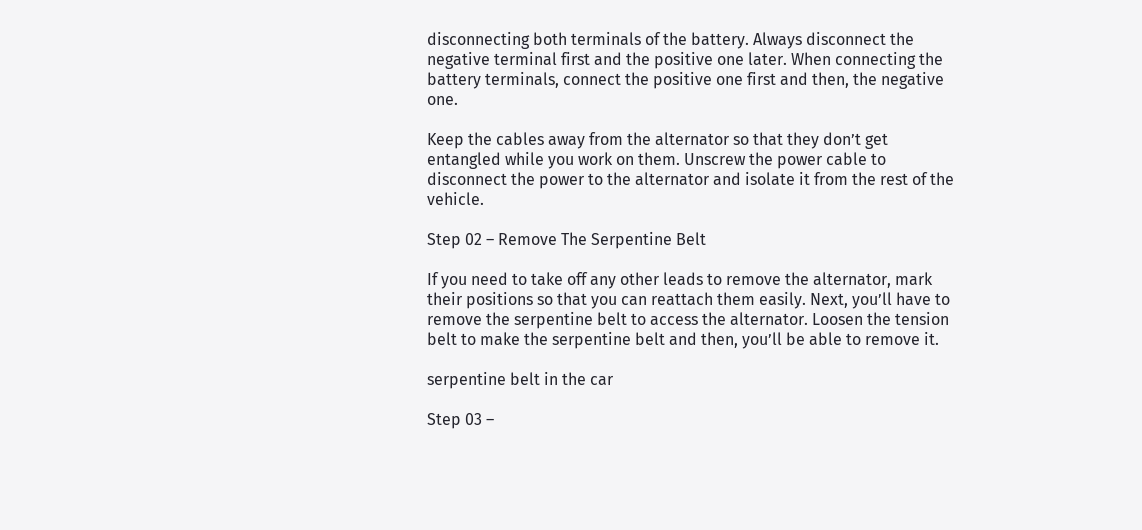disconnecting both terminals of the battery. Always disconnect the negative terminal first and the positive one later. When connecting the battery terminals, connect the positive one first and then, the negative one.

Keep the cables away from the alternator so that they don’t get entangled while you work on them. Unscrew the power cable to disconnect the power to the alternator and isolate it from the rest of the vehicle.

Step 02 – Remove The Serpentine Belt

If you need to take off any other leads to remove the alternator, mark their positions so that you can reattach them easily. Next, you’ll have to remove the serpentine belt to access the alternator. Loosen the tension belt to make the serpentine belt and then, you’ll be able to remove it.

serpentine belt in the car

Step 03 –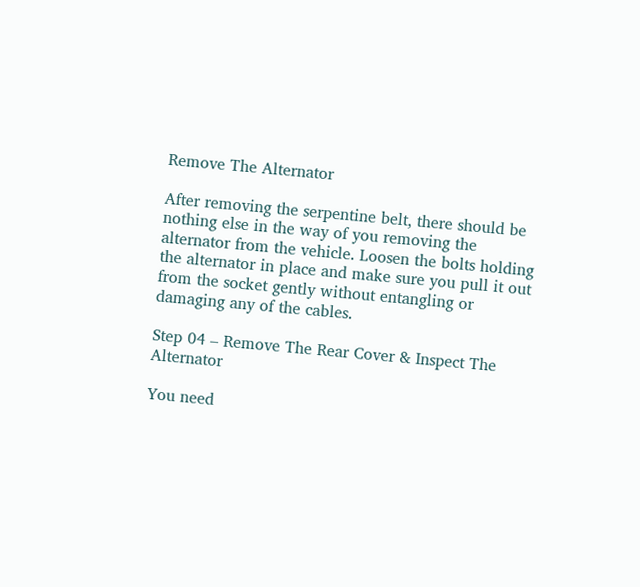Remove The Alternator

After removing the serpentine belt, there should be nothing else in the way of you removing the alternator from the vehicle. Loosen the bolts holding the alternator in place and make sure you pull it out from the socket gently without entangling or damaging any of the cables.

Step 04 – Remove The Rear Cover & Inspect The Alternator

You need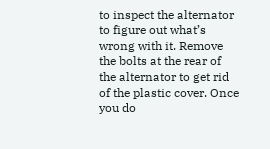to inspect the alternator to figure out what’s wrong with it. Remove the bolts at the rear of the alternator to get rid of the plastic cover. Once you do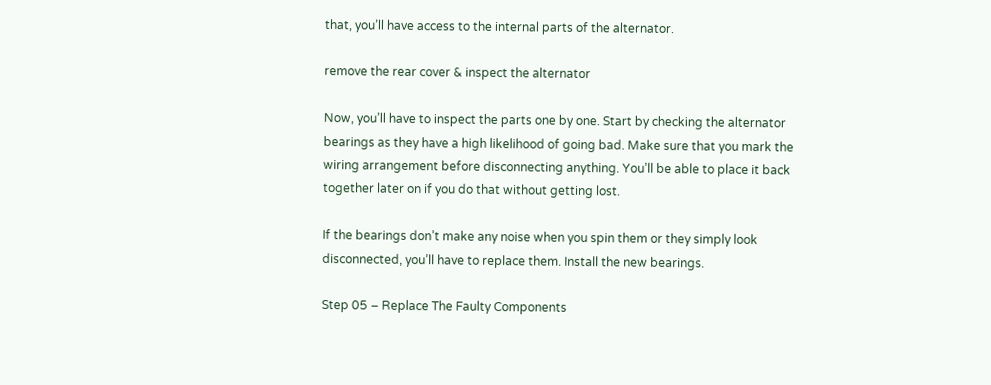that, you’ll have access to the internal parts of the alternator.

remove the rear cover & inspect the alternator

Now, you’ll have to inspect the parts one by one. Start by checking the alternator bearings as they have a high likelihood of going bad. Make sure that you mark the wiring arrangement before disconnecting anything. You’ll be able to place it back together later on if you do that without getting lost.

If the bearings don’t make any noise when you spin them or they simply look disconnected, you’ll have to replace them. Install the new bearings.

Step 05 – Replace The Faulty Components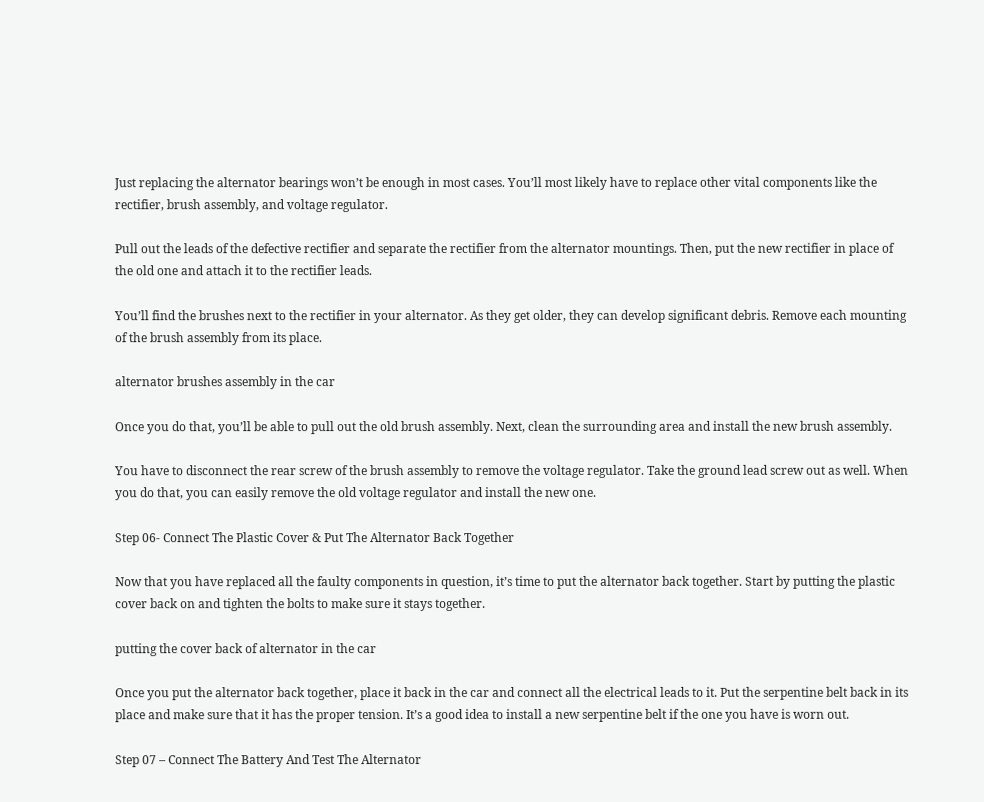Just replacing the alternator bearings won’t be enough in most cases. You’ll most likely have to replace other vital components like the rectifier, brush assembly, and voltage regulator.

Pull out the leads of the defective rectifier and separate the rectifier from the alternator mountings. Then, put the new rectifier in place of the old one and attach it to the rectifier leads.

You’ll find the brushes next to the rectifier in your alternator. As they get older, they can develop significant debris. Remove each mounting of the brush assembly from its place.

alternator brushes assembly in the car

Once you do that, you’ll be able to pull out the old brush assembly. Next, clean the surrounding area and install the new brush assembly.

You have to disconnect the rear screw of the brush assembly to remove the voltage regulator. Take the ground lead screw out as well. When you do that, you can easily remove the old voltage regulator and install the new one.

Step 06- Connect The Plastic Cover & Put The Alternator Back Together

Now that you have replaced all the faulty components in question, it’s time to put the alternator back together. Start by putting the plastic cover back on and tighten the bolts to make sure it stays together.

putting the cover back of alternator in the car

Once you put the alternator back together, place it back in the car and connect all the electrical leads to it. Put the serpentine belt back in its place and make sure that it has the proper tension. It’s a good idea to install a new serpentine belt if the one you have is worn out.

Step 07 – Connect The Battery And Test The Alternator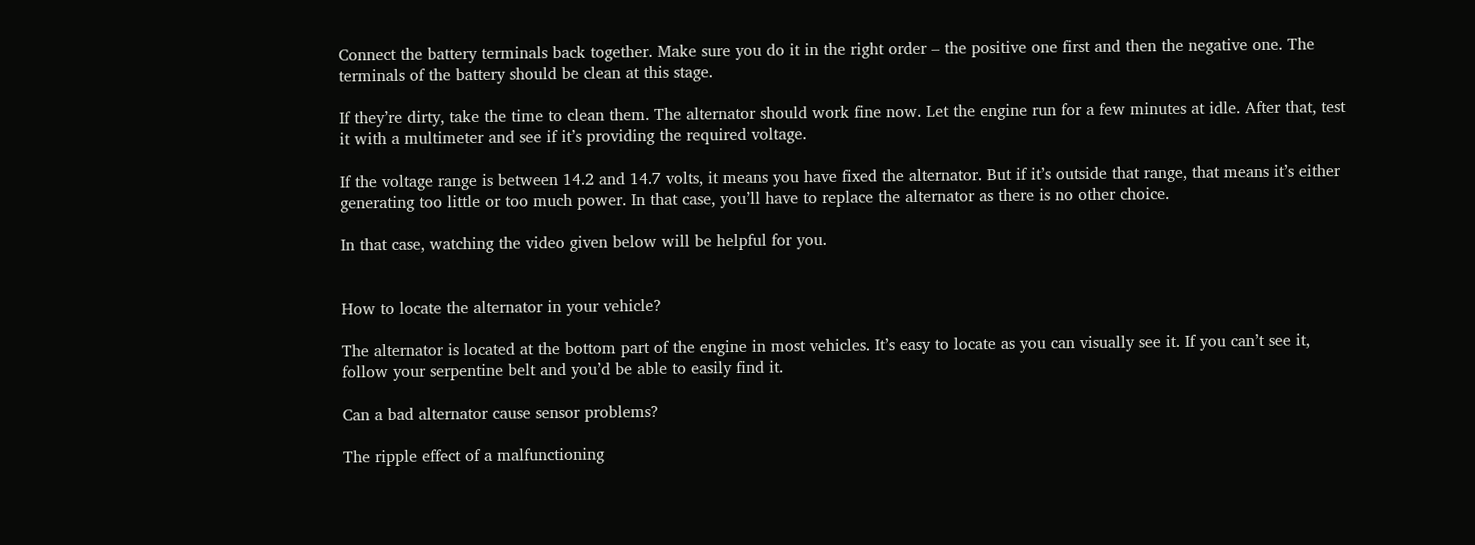Connect the battery terminals back together. Make sure you do it in the right order – the positive one first and then the negative one. The terminals of the battery should be clean at this stage.

If they’re dirty, take the time to clean them. The alternator should work fine now. Let the engine run for a few minutes at idle. After that, test it with a multimeter and see if it’s providing the required voltage.

If the voltage range is between 14.2 and 14.7 volts, it means you have fixed the alternator. But if it’s outside that range, that means it’s either generating too little or too much power. In that case, you’ll have to replace the alternator as there is no other choice.

In that case, watching the video given below will be helpful for you.


How to locate the alternator in your vehicle?

The alternator is located at the bottom part of the engine in most vehicles. It’s easy to locate as you can visually see it. If you can’t see it, follow your serpentine belt and you’d be able to easily find it.

Can a bad alternator cause sensor problems?

The ripple effect of a malfunctioning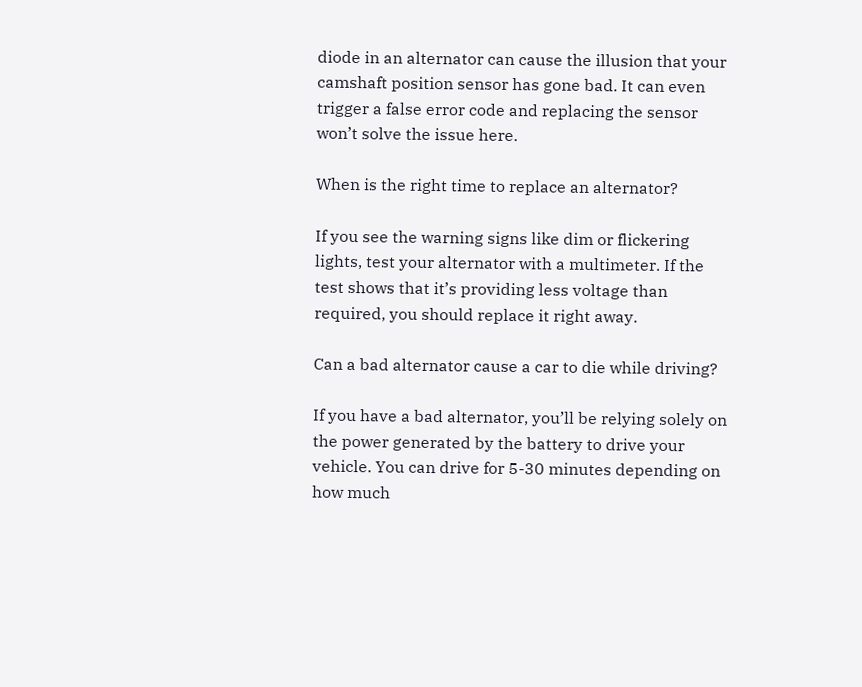diode in an alternator can cause the illusion that your camshaft position sensor has gone bad. It can even trigger a false error code and replacing the sensor won’t solve the issue here.

When is the right time to replace an alternator?

If you see the warning signs like dim or flickering lights, test your alternator with a multimeter. If the test shows that it’s providing less voltage than required, you should replace it right away.

Can a bad alternator cause a car to die while driving?

If you have a bad alternator, you’ll be relying solely on the power generated by the battery to drive your vehicle. You can drive for 5-30 minutes depending on how much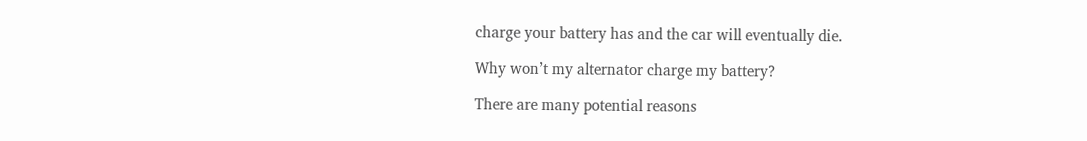charge your battery has and the car will eventually die.

Why won’t my alternator charge my battery?

There are many potential reasons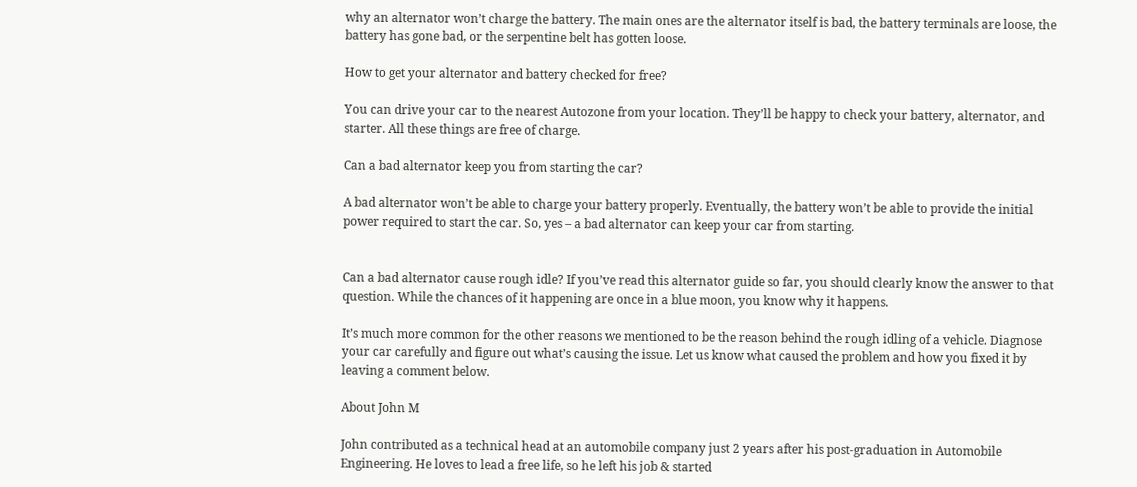why an alternator won’t charge the battery. The main ones are the alternator itself is bad, the battery terminals are loose, the battery has gone bad, or the serpentine belt has gotten loose.

How to get your alternator and battery checked for free?

You can drive your car to the nearest Autozone from your location. They’ll be happy to check your battery, alternator, and starter. All these things are free of charge.

Can a bad alternator keep you from starting the car?

A bad alternator won’t be able to charge your battery properly. Eventually, the battery won’t be able to provide the initial power required to start the car. So, yes – a bad alternator can keep your car from starting.


Can a bad alternator cause rough idle? If you’ve read this alternator guide so far, you should clearly know the answer to that question. While the chances of it happening are once in a blue moon, you know why it happens.

It’s much more common for the other reasons we mentioned to be the reason behind the rough idling of a vehicle. Diagnose your car carefully and figure out what’s causing the issue. Let us know what caused the problem and how you fixed it by leaving a comment below.

About John M

John contributed as a technical head at an automobile company just 2 years after his post-graduation in Automobile Engineering. He loves to lead a free life, so he left his job & started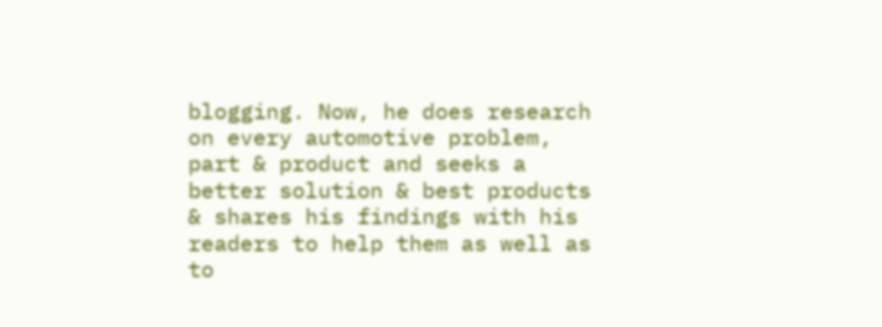blogging. Now, he does research on every automotive problem, part & product and seeks a better solution & best products & shares his findings with his readers to help them as well as to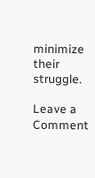minimize their struggle.

Leave a Comment